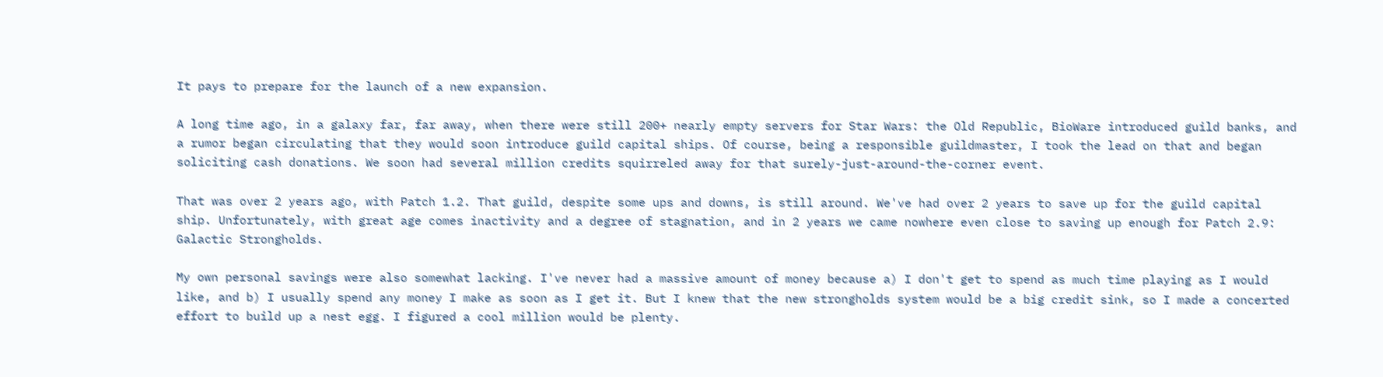It pays to prepare for the launch of a new expansion.

A long time ago, in a galaxy far, far away, when there were still 200+ nearly empty servers for Star Wars: the Old Republic, BioWare introduced guild banks, and a rumor began circulating that they would soon introduce guild capital ships. Of course, being a responsible guildmaster, I took the lead on that and began soliciting cash donations. We soon had several million credits squirreled away for that surely-just-around-the-corner event.

That was over 2 years ago, with Patch 1.2. That guild, despite some ups and downs, is still around. We've had over 2 years to save up for the guild capital ship. Unfortunately, with great age comes inactivity and a degree of stagnation, and in 2 years we came nowhere even close to saving up enough for Patch 2.9: Galactic Strongholds.

My own personal savings were also somewhat lacking. I've never had a massive amount of money because a) I don't get to spend as much time playing as I would like, and b) I usually spend any money I make as soon as I get it. But I knew that the new strongholds system would be a big credit sink, so I made a concerted effort to build up a nest egg. I figured a cool million would be plenty.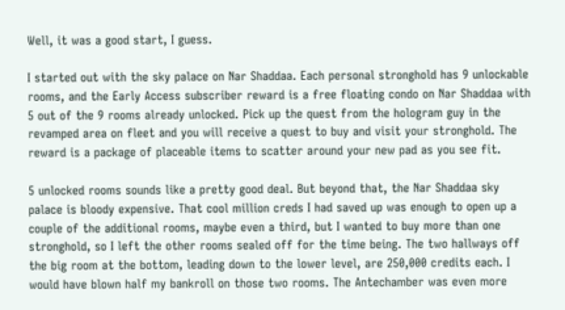Well, it was a good start, I guess.

I started out with the sky palace on Nar Shaddaa. Each personal stronghold has 9 unlockable rooms, and the Early Access subscriber reward is a free floating condo on Nar Shaddaa with 5 out of the 9 rooms already unlocked. Pick up the quest from the hologram guy in the revamped area on fleet and you will receive a quest to buy and visit your stronghold. The reward is a package of placeable items to scatter around your new pad as you see fit.

5 unlocked rooms sounds like a pretty good deal. But beyond that, the Nar Shaddaa sky palace is bloody expensive. That cool million creds I had saved up was enough to open up a couple of the additional rooms, maybe even a third, but I wanted to buy more than one stronghold, so I left the other rooms sealed off for the time being. The two hallways off the big room at the bottom, leading down to the lower level, are 250,000 credits each. I would have blown half my bankroll on those two rooms. The Antechamber was even more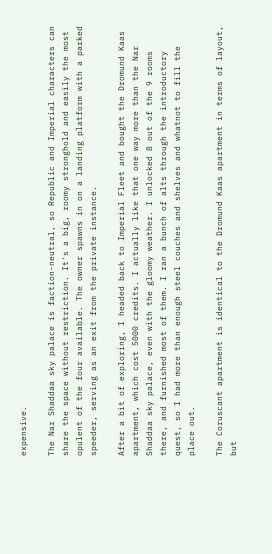expensive.

The Nar Shaddaa sky palace is faction-neutral, so Republic and Imperial characters can share the space without restriction. It's a big, roomy stronghold and easily the most opulent of the four available. The owner spawns in on a landing platform with a parked speeder, serving as an exit from the private instance.

After a bit of exploring, I headed back to Imperial Fleet and bought the Dromund Kaas apartment, which cost 5000 credits. I actually like that one way more than the Nar Shaddaa sky palace, even with the gloomy weather. I unlocked 8 out of the 9 rooms there, and furnished most of them. I ran a bunch of alts through the introductory quest, so I had more than enough steel couches and shelves and whatnot to fill the place out.

The Coruscant apartment is identical to the Dromund Kaas apartment in terms of layout, but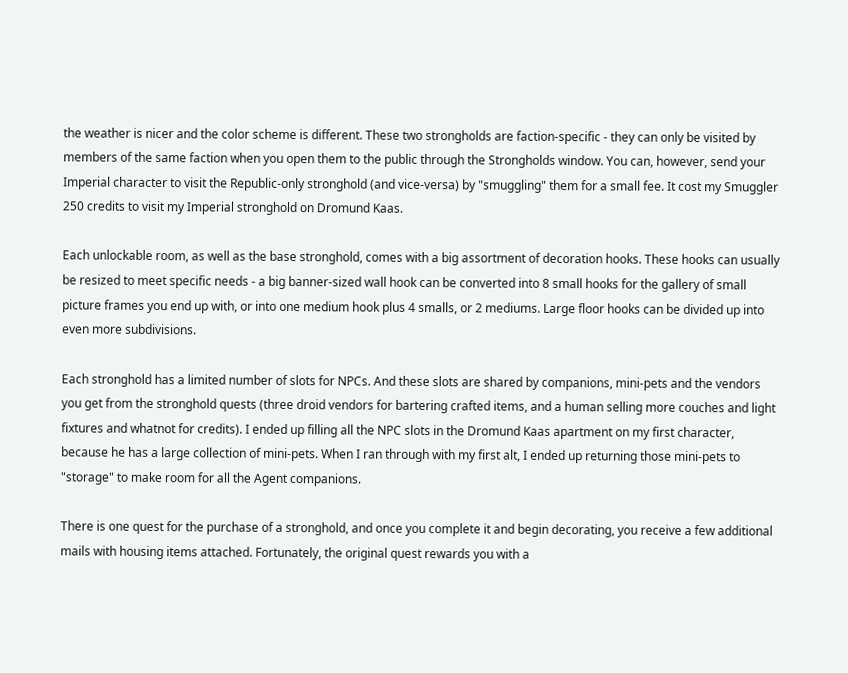the weather is nicer and the color scheme is different. These two strongholds are faction-specific - they can only be visited by members of the same faction when you open them to the public through the Strongholds window. You can, however, send your Imperial character to visit the Republic-only stronghold (and vice-versa) by "smuggling" them for a small fee. It cost my Smuggler 250 credits to visit my Imperial stronghold on Dromund Kaas.

Each unlockable room, as well as the base stronghold, comes with a big assortment of decoration hooks. These hooks can usually be resized to meet specific needs - a big banner-sized wall hook can be converted into 8 small hooks for the gallery of small picture frames you end up with, or into one medium hook plus 4 smalls, or 2 mediums. Large floor hooks can be divided up into even more subdivisions.

Each stronghold has a limited number of slots for NPCs. And these slots are shared by companions, mini-pets and the vendors you get from the stronghold quests (three droid vendors for bartering crafted items, and a human selling more couches and light fixtures and whatnot for credits). I ended up filling all the NPC slots in the Dromund Kaas apartment on my first character, because he has a large collection of mini-pets. When I ran through with my first alt, I ended up returning those mini-pets to "storage" to make room for all the Agent companions.

There is one quest for the purchase of a stronghold, and once you complete it and begin decorating, you receive a few additional mails with housing items attached. Fortunately, the original quest rewards you with a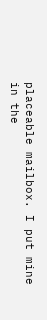placeable mailbox. I put mine in the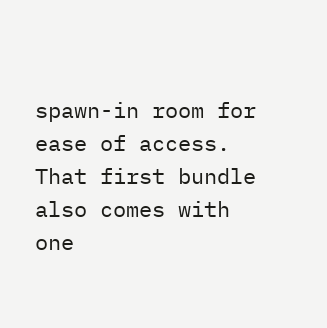spawn-in room for ease of access. That first bundle also comes with one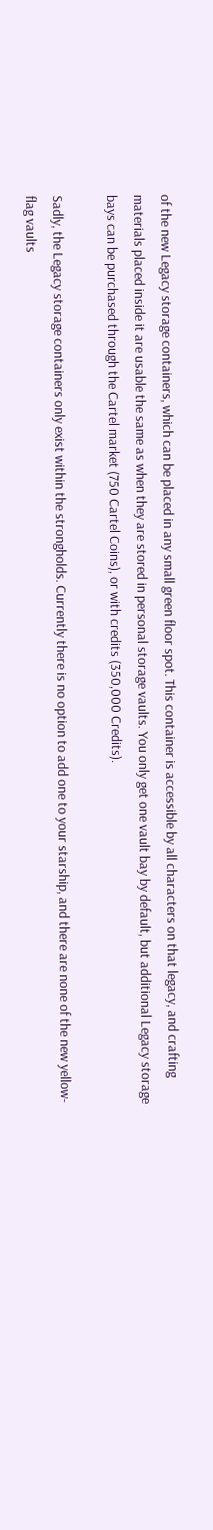of the new Legacy storage containers, which can be placed in any small green floor spot. This container is accessible by all characters on that legacy, and crafting materials placed inside it are usable the same as when they are stored in personal storage vaults. You only get one vault bay by default, but additional Legacy storage bays can be purchased through the Cartel market (750 Cartel Coins), or with credits (350,000 Credits).

Sadly, the Legacy storage containers only exist within the strongholds. Currently there is no option to add one to your starship, and there are none of the new yellow-flag vaults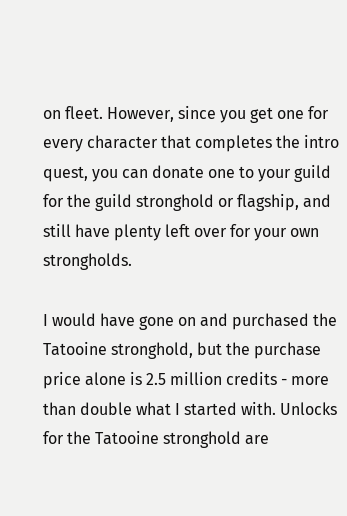on fleet. However, since you get one for every character that completes the intro quest, you can donate one to your guild for the guild stronghold or flagship, and still have plenty left over for your own strongholds.

I would have gone on and purchased the Tatooine stronghold, but the purchase price alone is 2.5 million credits - more than double what I started with. Unlocks for the Tatooine stronghold are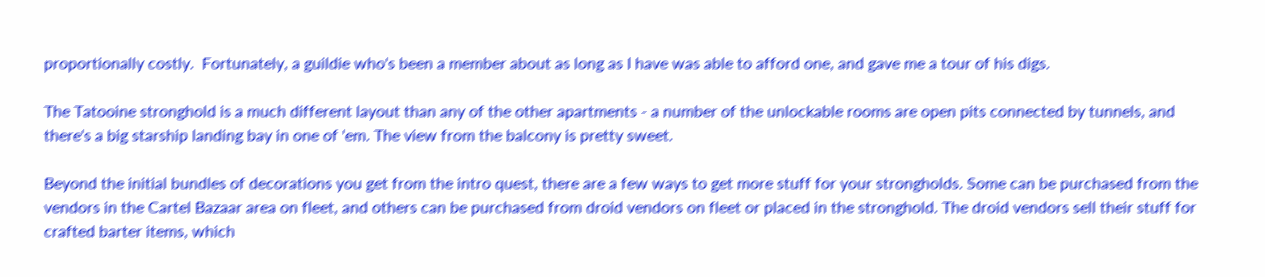proportionally costly.  Fortunately, a guildie who's been a member about as long as I have was able to afford one, and gave me a tour of his digs.

The Tatooine stronghold is a much different layout than any of the other apartments - a number of the unlockable rooms are open pits connected by tunnels, and there's a big starship landing bay in one of 'em. The view from the balcony is pretty sweet.

Beyond the initial bundles of decorations you get from the intro quest, there are a few ways to get more stuff for your strongholds. Some can be purchased from the vendors in the Cartel Bazaar area on fleet, and others can be purchased from droid vendors on fleet or placed in the stronghold. The droid vendors sell their stuff for crafted barter items, which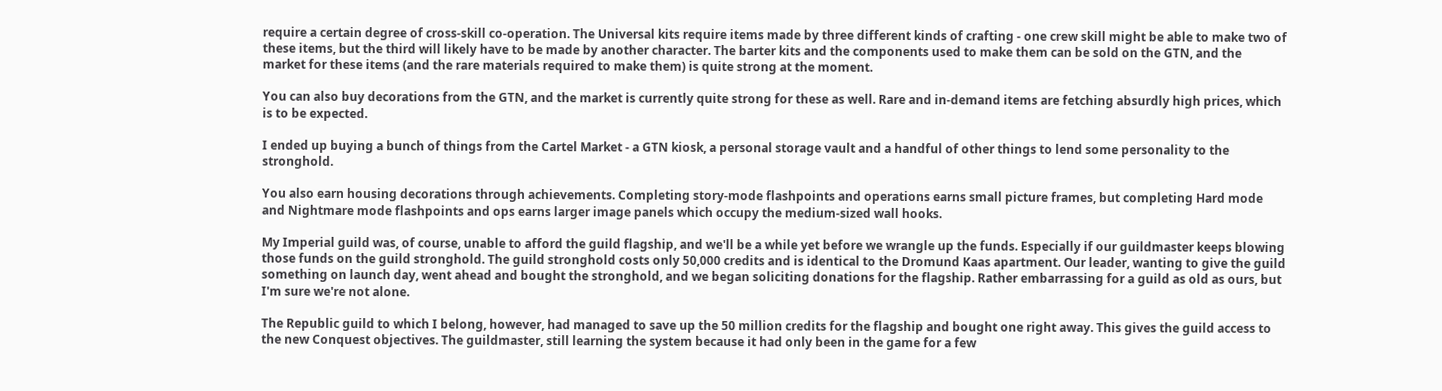require a certain degree of cross-skill co-operation. The Universal kits require items made by three different kinds of crafting - one crew skill might be able to make two of these items, but the third will likely have to be made by another character. The barter kits and the components used to make them can be sold on the GTN, and the market for these items (and the rare materials required to make them) is quite strong at the moment.

You can also buy decorations from the GTN, and the market is currently quite strong for these as well. Rare and in-demand items are fetching absurdly high prices, which is to be expected.

I ended up buying a bunch of things from the Cartel Market - a GTN kiosk, a personal storage vault and a handful of other things to lend some personality to the stronghold.

You also earn housing decorations through achievements. Completing story-mode flashpoints and operations earns small picture frames, but completing Hard mode and Nightmare mode flashpoints and ops earns larger image panels which occupy the medium-sized wall hooks.

My Imperial guild was, of course, unable to afford the guild flagship, and we'll be a while yet before we wrangle up the funds. Especially if our guildmaster keeps blowing those funds on the guild stronghold. The guild stronghold costs only 50,000 credits and is identical to the Dromund Kaas apartment. Our leader, wanting to give the guild something on launch day, went ahead and bought the stronghold, and we began soliciting donations for the flagship. Rather embarrassing for a guild as old as ours, but I'm sure we're not alone.

The Republic guild to which I belong, however, had managed to save up the 50 million credits for the flagship and bought one right away. This gives the guild access to the new Conquest objectives. The guildmaster, still learning the system because it had only been in the game for a few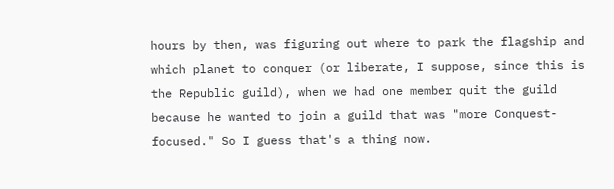hours by then, was figuring out where to park the flagship and which planet to conquer (or liberate, I suppose, since this is the Republic guild), when we had one member quit the guild because he wanted to join a guild that was "more Conquest-focused." So I guess that's a thing now.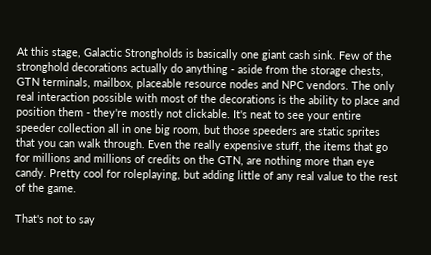At this stage, Galactic Strongholds is basically one giant cash sink. Few of the stronghold decorations actually do anything - aside from the storage chests, GTN terminals, mailbox, placeable resource nodes and NPC vendors. The only real interaction possible with most of the decorations is the ability to place and position them - they're mostly not clickable. It's neat to see your entire speeder collection all in one big room, but those speeders are static sprites that you can walk through. Even the really expensive stuff, the items that go for millions and millions of credits on the GTN, are nothing more than eye candy. Pretty cool for roleplaying, but adding little of any real value to the rest of the game.

That's not to say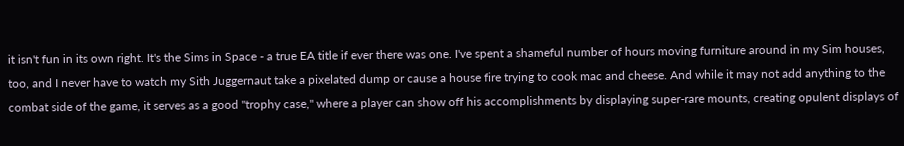it isn't fun in its own right. It's the Sims in Space - a true EA title if ever there was one. I've spent a shameful number of hours moving furniture around in my Sim houses, too, and I never have to watch my Sith Juggernaut take a pixelated dump or cause a house fire trying to cook mac and cheese. And while it may not add anything to the combat side of the game, it serves as a good "trophy case," where a player can show off his accomplishments by displaying super-rare mounts, creating opulent displays of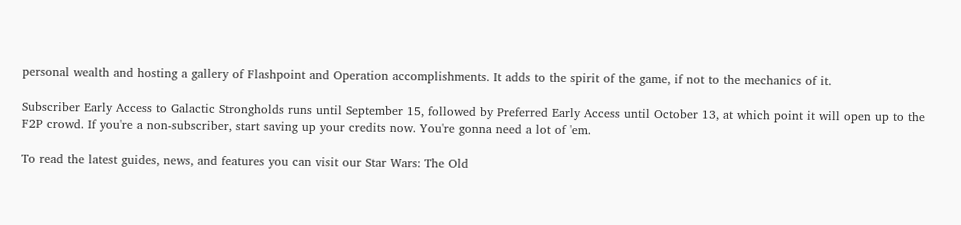personal wealth and hosting a gallery of Flashpoint and Operation accomplishments. It adds to the spirit of the game, if not to the mechanics of it.

Subscriber Early Access to Galactic Strongholds runs until September 15, followed by Preferred Early Access until October 13, at which point it will open up to the F2P crowd. If you're a non-subscriber, start saving up your credits now. You're gonna need a lot of 'em.

To read the latest guides, news, and features you can visit our Star Wars: The Old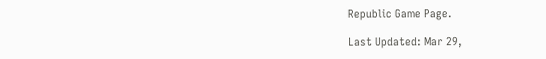Republic Game Page.

Last Updated: Mar 29,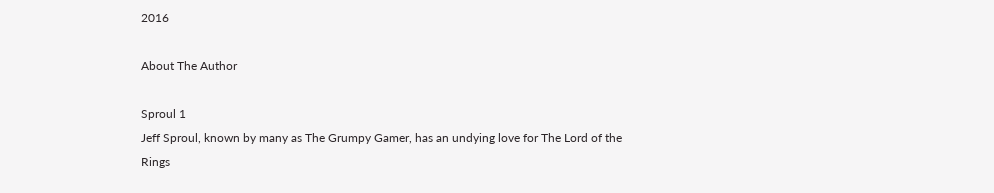2016

About The Author

Sproul 1
Jeff Sproul, known by many as The Grumpy Gamer, has an undying love for The Lord of the Rings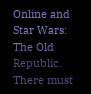Online and Star Wars: The Old Republic. There must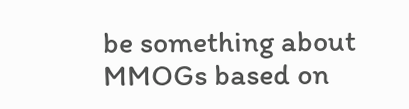be something about MMOGs based on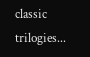classic trilogies...